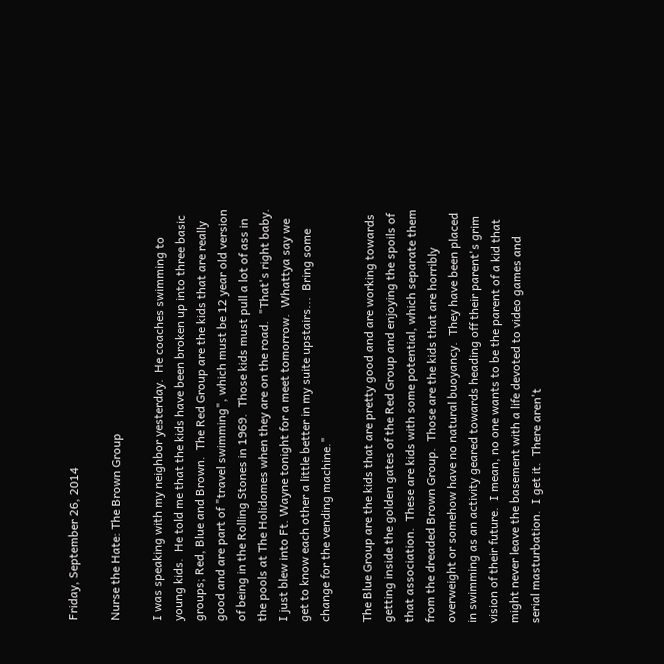Friday, September 26, 2014

Nurse the Hate: The Brown Group

I was speaking with my neighbor yesterday.  He coaches swimming to young kids.  He told me that the kids have been broken up into three basic groups; Red, Blue and Brown.  The Red Group are the kids that are really good and are part of "travel swimming", which must be 12 year old version of being in the Rolling Stones in 1969.  Those kids must pull a lot of ass in the pools at The Holidomes when they are on the road.  "That's right baby.  I just blew into Ft. Wayne tonight for a meet tomorrow.  Whattya say we get to know each other a little better in my suite upstairs...  Bring some change for the vending machine."

The Blue Group are the kids that are pretty good and are working towards getting inside the golden gates of the Red Group and enjoying the spoils of that association.  These are kids with some potential, which separate them from the dreaded Brown Group.  Those are the kids that are horribly overweight or somehow have no natural buoyancy.  They have been placed in swimming as an activity geared towards heading off their parent's grim vision of their future.  I mean, no one wants to be the parent of a kid that might never leave the basement with a life devoted to video games and serial masturbation.  I get it.  There aren't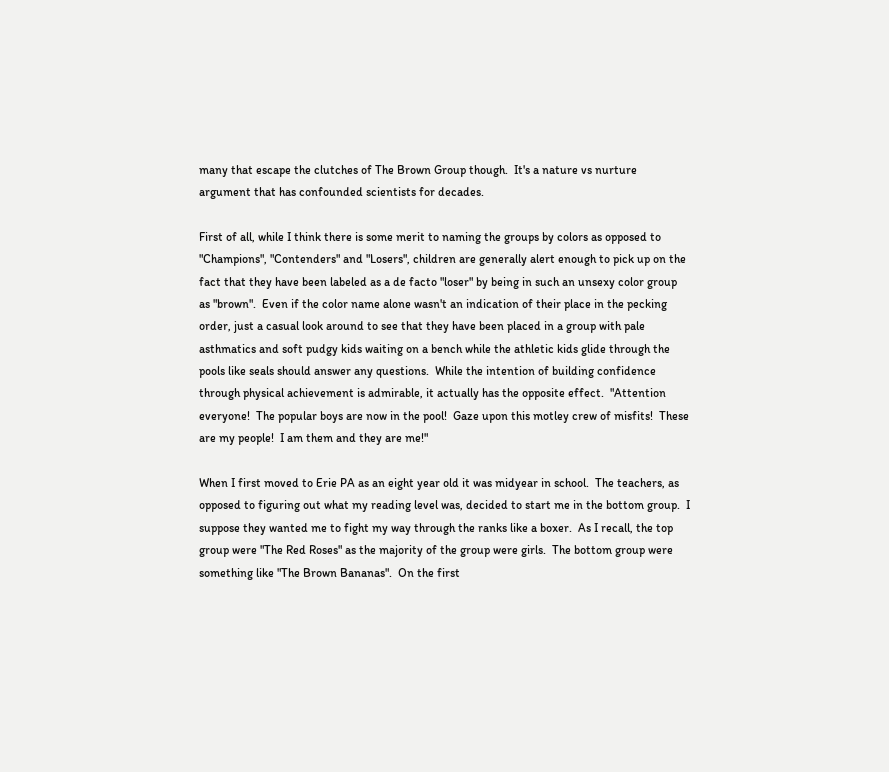many that escape the clutches of The Brown Group though.  It's a nature vs nurture argument that has confounded scientists for decades.

First of all, while I think there is some merit to naming the groups by colors as opposed to "Champions", "Contenders" and "Losers", children are generally alert enough to pick up on the fact that they have been labeled as a de facto "loser" by being in such an unsexy color group as "brown".  Even if the color name alone wasn't an indication of their place in the pecking order, just a casual look around to see that they have been placed in a group with pale asthmatics and soft pudgy kids waiting on a bench while the athletic kids glide through the pools like seals should answer any questions.  While the intention of building confidence through physical achievement is admirable, it actually has the opposite effect.  "Attention everyone!  The popular boys are now in the pool!  Gaze upon this motley crew of misfits!  These are my people!  I am them and they are me!"

When I first moved to Erie PA as an eight year old it was midyear in school.  The teachers, as opposed to figuring out what my reading level was, decided to start me in the bottom group.  I suppose they wanted me to fight my way through the ranks like a boxer.  As I recall, the top group were "The Red Roses" as the majority of the group were girls.  The bottom group were something like "The Brown Bananas".  On the first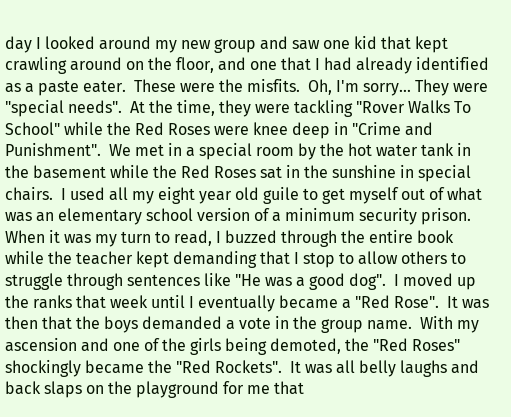day I looked around my new group and saw one kid that kept crawling around on the floor, and one that I had already identified as a paste eater.  These were the misfits.  Oh, I'm sorry... They were "special needs".  At the time, they were tackling "Rover Walks To School" while the Red Roses were knee deep in "Crime and Punishment".  We met in a special room by the hot water tank in the basement while the Red Roses sat in the sunshine in special chairs.  I used all my eight year old guile to get myself out of what was an elementary school version of a minimum security prison. When it was my turn to read, I buzzed through the entire book while the teacher kept demanding that I stop to allow others to struggle through sentences like "He was a good dog".  I moved up the ranks that week until I eventually became a "Red Rose".  It was then that the boys demanded a vote in the group name.  With my ascension and one of the girls being demoted, the "Red Roses" shockingly became the "Red Rockets".  It was all belly laughs and back slaps on the playground for me that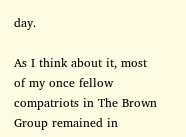day.

As I think about it, most of my once fellow compatriots in The Brown Group remained in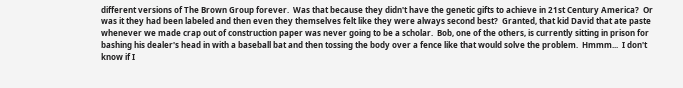different versions of The Brown Group forever.  Was that because they didn't have the genetic gifts to achieve in 21st Century America?  Or was it they had been labeled and then even they themselves felt like they were always second best?  Granted, that kid David that ate paste whenever we made crap out of construction paper was never going to be a scholar.  Bob, one of the others, is currently sitting in prison for bashing his dealer's head in with a baseball bat and then tossing the body over a fence like that would solve the problem.  Hmmm...  I don't know if I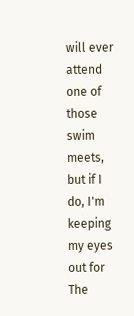will ever attend one of those swim meets, but if I do, I'm keeping my eyes out for The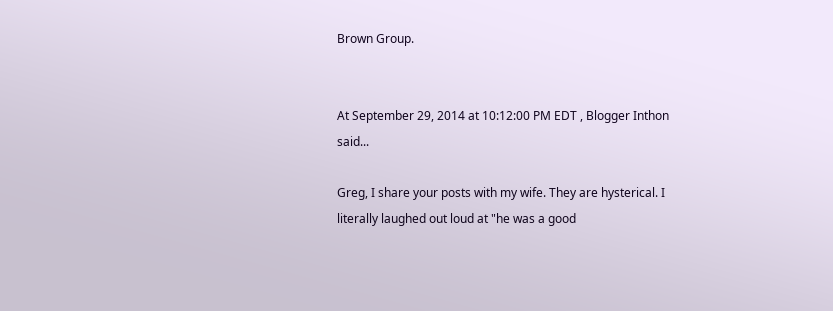Brown Group.


At September 29, 2014 at 10:12:00 PM EDT , Blogger Inthon said...

Greg, I share your posts with my wife. They are hysterical. I literally laughed out loud at "he was a good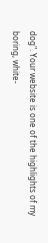dog". Your website is one of the highlights of my boring, white-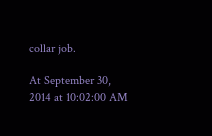collar job.

At September 30, 2014 at 10:02:00 AM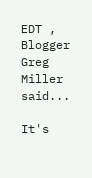EDT , Blogger Greg Miller said...

It's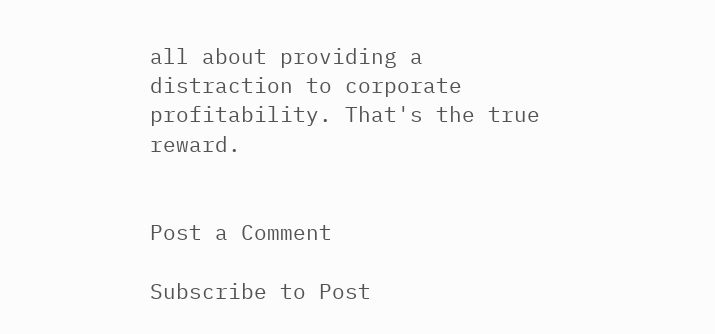all about providing a distraction to corporate profitability. That's the true reward.


Post a Comment

Subscribe to Post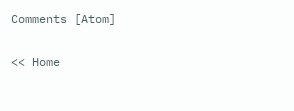Comments [Atom]

<< Home